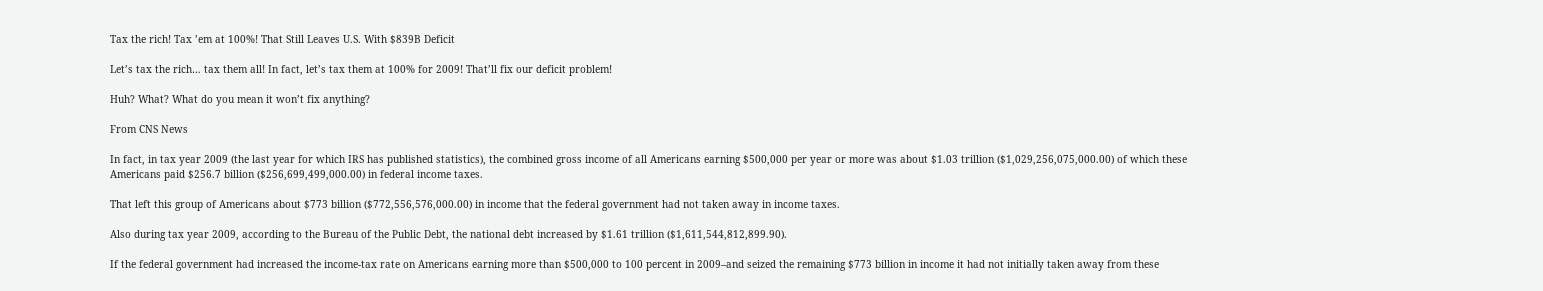Tax the rich! Tax ’em at 100%! That Still Leaves U.S. With $839B Deficit

Let’s tax the rich… tax them all! In fact, let’s tax them at 100% for 2009! That’ll fix our deficit problem!

Huh? What? What do you mean it won’t fix anything?

From CNS News

In fact, in tax year 2009 (the last year for which IRS has published statistics), the combined gross income of all Americans earning $500,000 per year or more was about $1.03 trillion ($1,029,256,075,000.00) of which these Americans paid $256.7 billion ($256,699,499,000.00) in federal income taxes.

That left this group of Americans about $773 billion ($772,556,576,000.00) in income that the federal government had not taken away in income taxes.

Also during tax year 2009, according to the Bureau of the Public Debt, the national debt increased by $1.61 trillion ($1,611,544,812,899.90).

If the federal government had increased the income-tax rate on Americans earning more than $500,000 to 100 percent in 2009–and seized the remaining $773 billion in income it had not initially taken away from these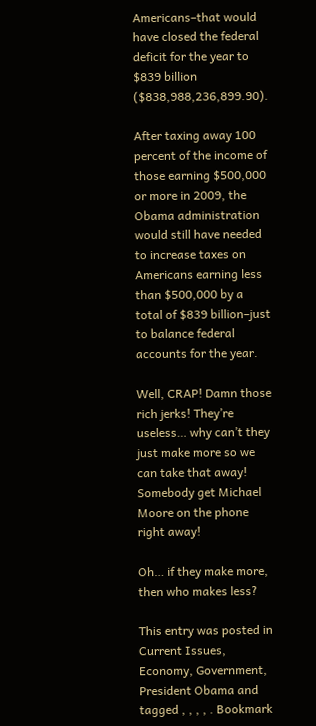Americans–that would have closed the federal deficit for the year to $839 billion ($838,988,236,899.90).

After taxing away 100 percent of the income of those earning $500,000 or more in 2009, the Obama administration would still have needed to increase taxes on Americans earning less than $500,000 by a total of $839 billion–just to balance federal accounts for the year.

Well, CRAP! Damn those rich jerks! They’re useless… why can’t they just make more so we can take that away! Somebody get Michael Moore on the phone right away!

Oh… if they make more, then who makes less?

This entry was posted in Current Issues, Economy, Government, President Obama and tagged , , , , . Bookmark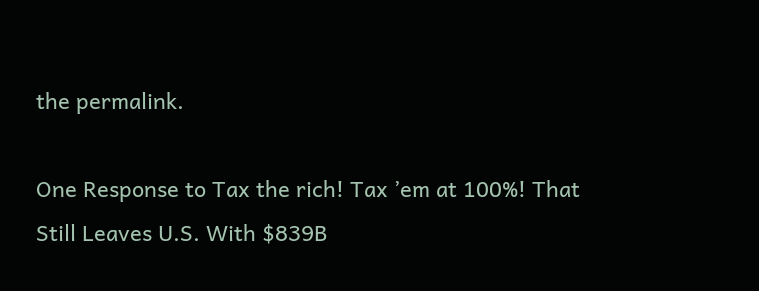the permalink.

One Response to Tax the rich! Tax ’em at 100%! That Still Leaves U.S. With $839B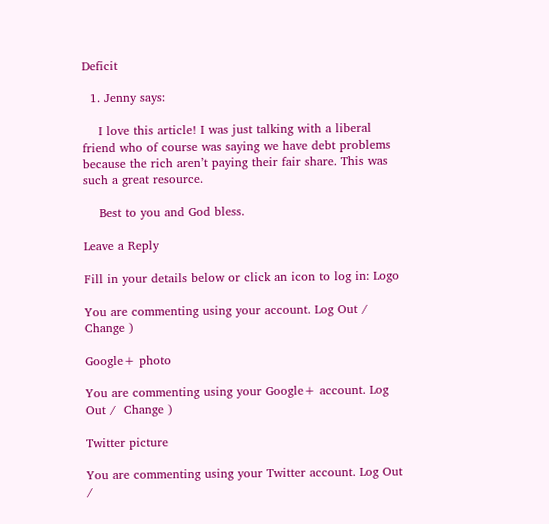Deficit

  1. Jenny says:

    I love this article! I was just talking with a liberal friend who of course was saying we have debt problems because the rich aren’t paying their fair share. This was such a great resource.

    Best to you and God bless.

Leave a Reply

Fill in your details below or click an icon to log in: Logo

You are commenting using your account. Log Out /  Change )

Google+ photo

You are commenting using your Google+ account. Log Out /  Change )

Twitter picture

You are commenting using your Twitter account. Log Out /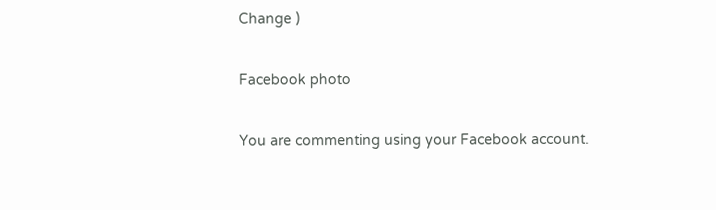Change )

Facebook photo

You are commenting using your Facebook account.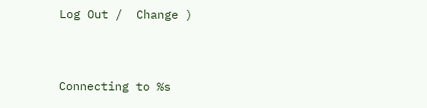Log Out /  Change )


Connecting to %s